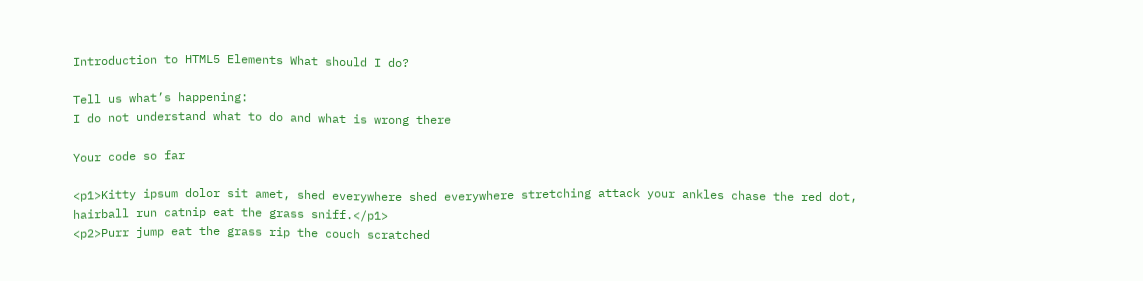Introduction to HTML5 Elements What should I do?

Tell us what’s happening:
I do not understand what to do and what is wrong there

Your code so far

<p1>Kitty ipsum dolor sit amet, shed everywhere shed everywhere stretching attack your ankles chase the red dot, hairball run catnip eat the grass sniff.</p1>
<p2>Purr jump eat the grass rip the couch scratched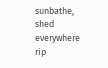sunbathe, shed everywhere rip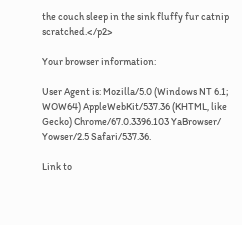the couch sleep in the sink fluffy fur catnip scratched.</p2>

Your browser information:

User Agent is: Mozilla/5.0 (Windows NT 6.1; WOW64) AppleWebKit/537.36 (KHTML, like Gecko) Chrome/67.0.3396.103 YaBrowser/ Yowser/2.5 Safari/537.36.

Link to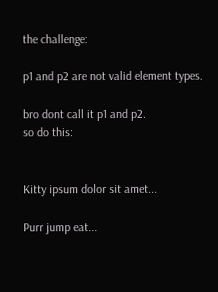the challenge:

p1 and p2 are not valid element types.

bro dont call it p1 and p2.
so do this:


Kitty ipsum dolor sit amet...

Purr jump eat...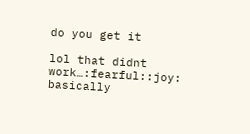do you get it

lol that didnt work…:fearful::joy:
basically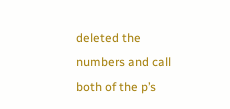deleted the numbers and call both of the p’s